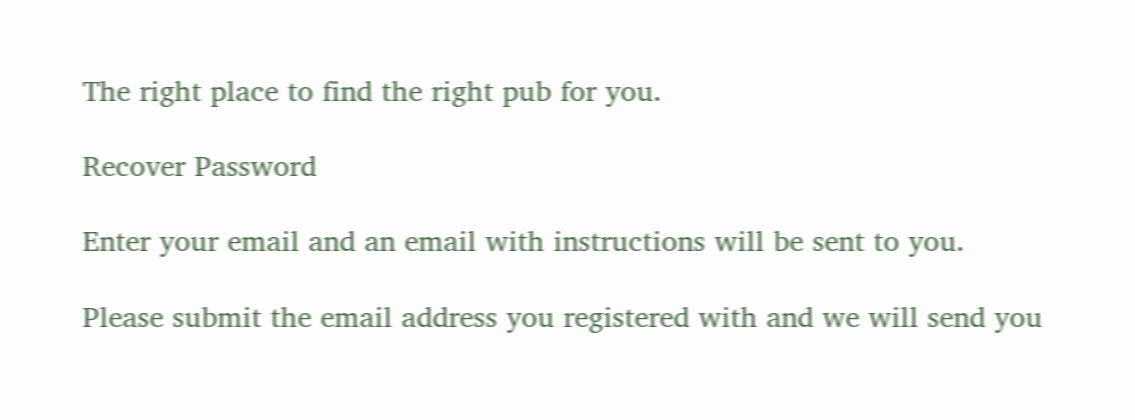The right place to find the right pub for you.

Recover Password

Enter your email and an email with instructions will be sent to you.

Please submit the email address you registered with and we will send you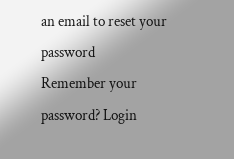an email to reset your password
Remember your password? Login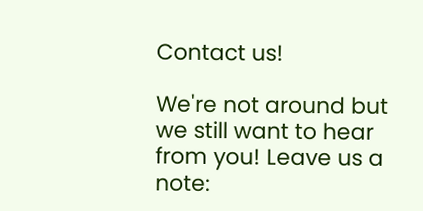Contact us!

We're not around but we still want to hear from you! Leave us a note: